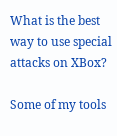What is the best way to use special attacks on XBox?

Some of my tools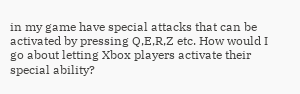in my game have special attacks that can be activated by pressing Q,E,R,Z etc. How would I go about letting Xbox players activate their special ability?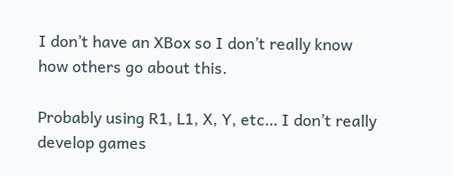I don’t have an XBox so I don’t really know how others go about this.

Probably using R1, L1, X, Y, etc… I don’t really develop games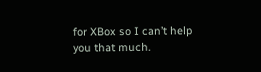for XBox so I can’t help you that much.